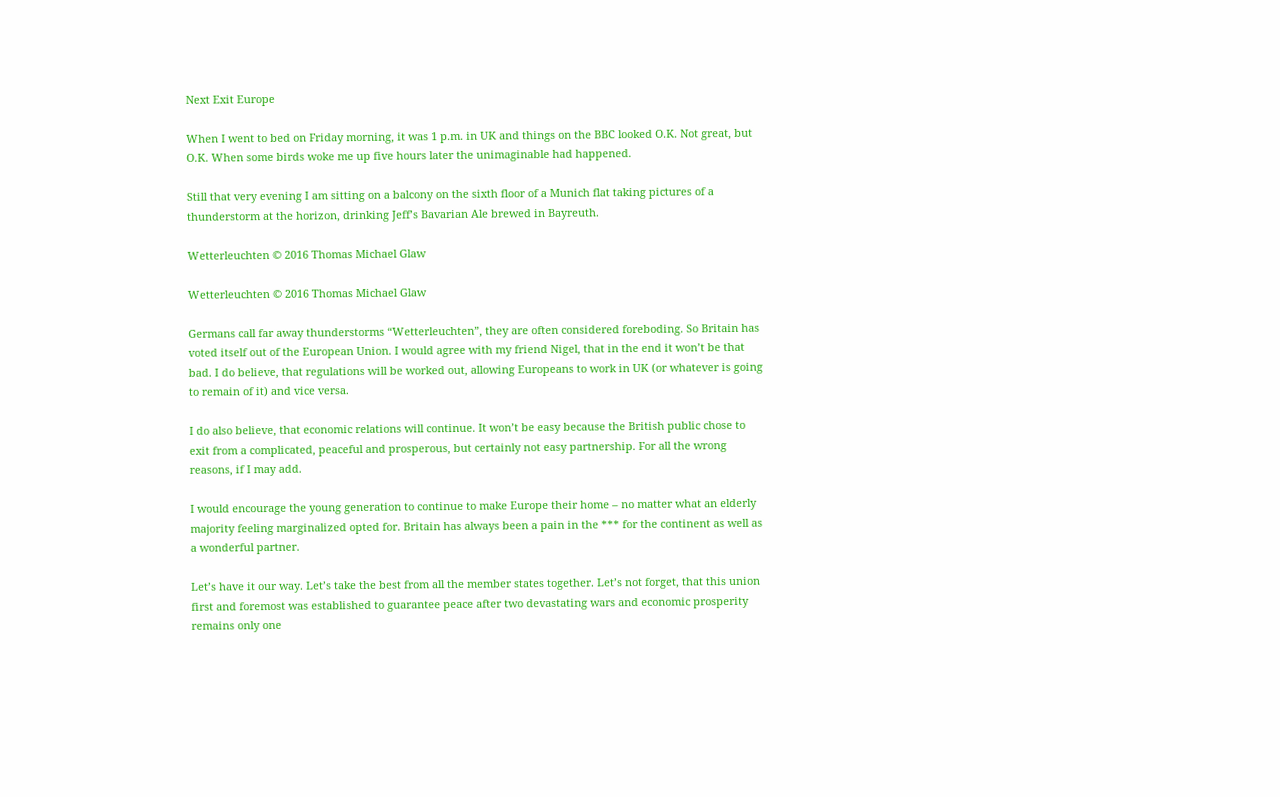Next Exit Europe

When I went to bed on Friday morning, it was 1 p.m. in UK and things on the BBC looked O.K. Not great, but O.K. When some birds woke me up five hours later the unimaginable had happened.

Still that very evening I am sitting on a balcony on the sixth floor of a Munich flat taking pictures of a thunderstorm at the horizon, drinking Jeff’s Bavarian Ale brewed in Bayreuth.

Wetterleuchten © 2016 Thomas Michael Glaw

Wetterleuchten © 2016 Thomas Michael Glaw

Germans call far away thunderstorms “Wetterleuchten”, they are often considered foreboding. So Britain has voted itself out of the European Union. I would agree with my friend Nigel, that in the end it won’t be that bad. I do believe, that regulations will be worked out, allowing Europeans to work in UK (or whatever is going to remain of it) and vice versa.

I do also believe, that economic relations will continue. It won’t be easy because the British public chose to exit from a complicated, peaceful and prosperous, but certainly not easy partnership. For all the wrong reasons, if I may add.

I would encourage the young generation to continue to make Europe their home – no matter what an elderly majority feeling marginalized opted for. Britain has always been a pain in the *** for the continent as well as a wonderful partner.

Let’s have it our way. Let’s take the best from all the member states together. Let’s not forget, that this union first and foremost was established to guarantee peace after two devastating wars and economic prosperity remains only one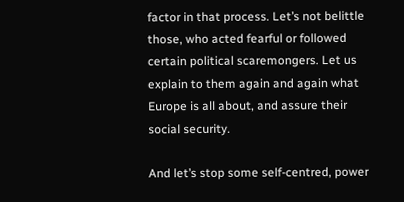factor in that process. Let’s not belittle those, who acted fearful or followed certain political scaremongers. Let us explain to them again and again what Europe is all about, and assure their social security.

And let’s stop some self-centred, power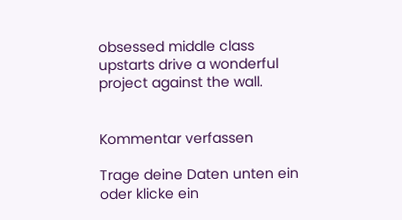obsessed middle class upstarts drive a wonderful project against the wall.


Kommentar verfassen

Trage deine Daten unten ein oder klicke ein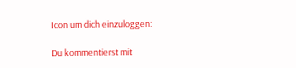Icon um dich einzuloggen:

Du kommentierst mit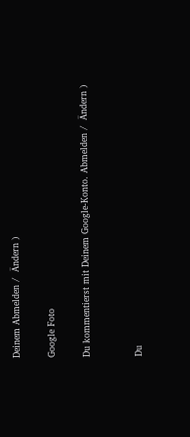Deinem Abmelden /  Ändern )

Google Foto

Du kommentierst mit Deinem Google-Konto. Abmelden /  Ändern )


Du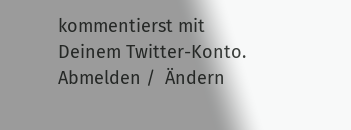kommentierst mit Deinem Twitter-Konto. Abmelden /  Ändern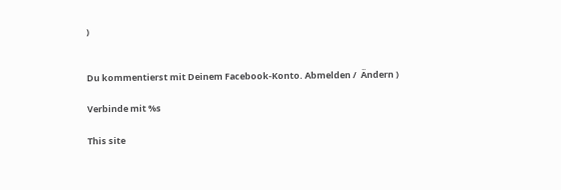)


Du kommentierst mit Deinem Facebook-Konto. Abmelden /  Ändern )

Verbinde mit %s

This site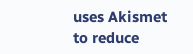uses Akismet to reduce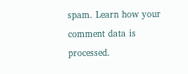spam. Learn how your comment data is processed.